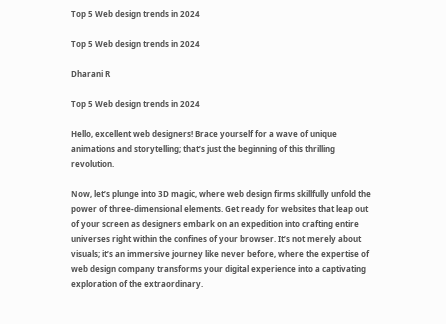Top 5 Web design trends in 2024

Top 5 Web design trends in 2024

Dharani R

Top 5 Web design trends in 2024

Hello, excellent web designers! Brace yourself for a wave of unique animations and storytelling; that’s just the beginning of this thrilling revolution.

Now, let’s plunge into 3D magic, where web design firms skillfully unfold the power of three-dimensional elements. Get ready for websites that leap out of your screen as designers embark on an expedition into crafting entire universes right within the confines of your browser. It’s not merely about visuals; it’s an immersive journey like never before, where the expertise of web design company transforms your digital experience into a captivating exploration of the extraordinary.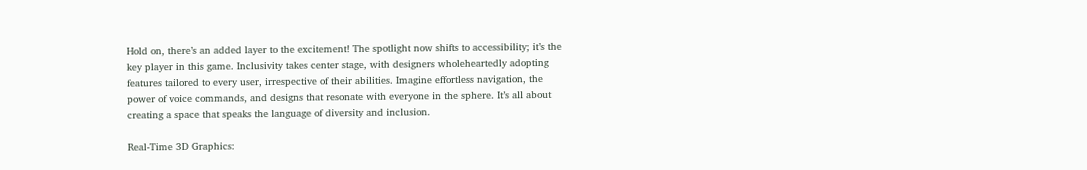Hold on, there’s an added layer to the excitement! The spotlight now shifts to accessibility; it’s the key player in this game. Inclusivity takes center stage, with designers wholeheartedly adopting features tailored to every user, irrespective of their abilities. Imagine effortless navigation, the power of voice commands, and designs that resonate with everyone in the sphere. It’s all about creating a space that speaks the language of diversity and inclusion.

Real-Time 3D Graphics: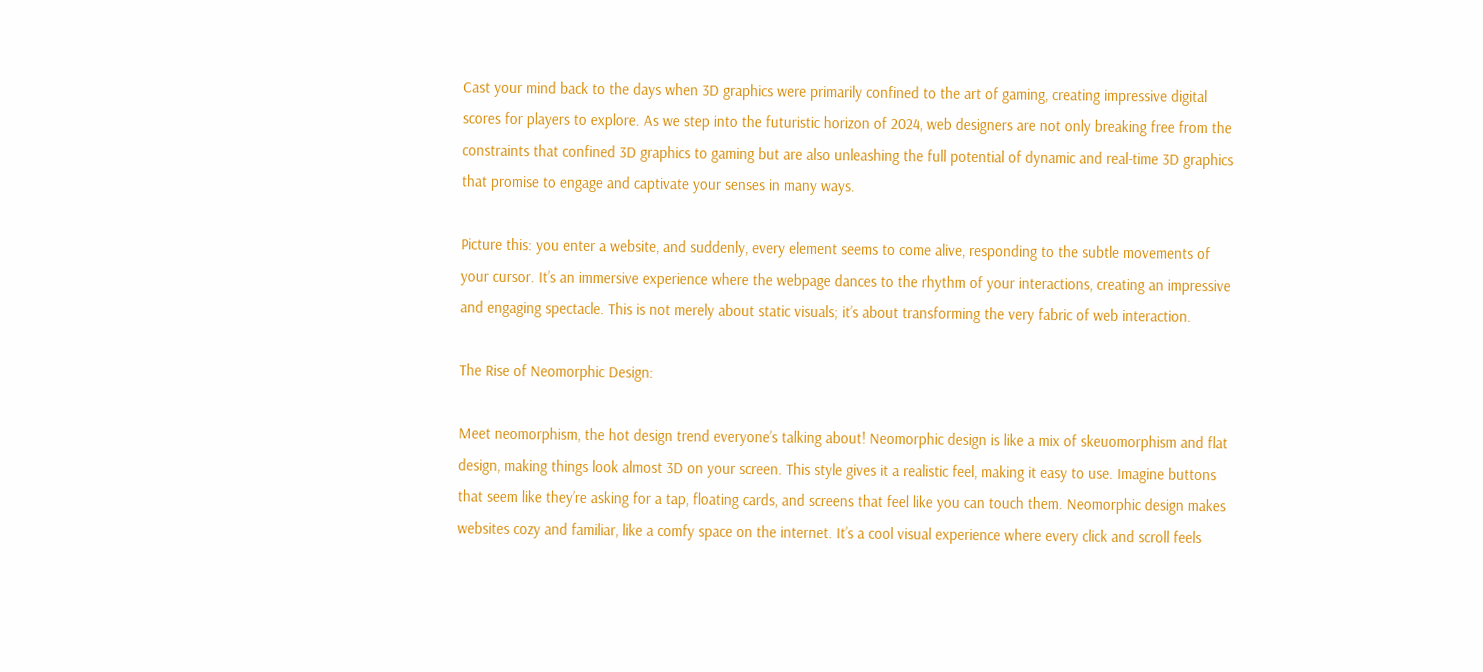Cast your mind back to the days when 3D graphics were primarily confined to the art of gaming, creating impressive digital scores for players to explore. As we step into the futuristic horizon of 2024, web designers are not only breaking free from the constraints that confined 3D graphics to gaming but are also unleashing the full potential of dynamic and real-time 3D graphics that promise to engage and captivate your senses in many ways.

Picture this: you enter a website, and suddenly, every element seems to come alive, responding to the subtle movements of your cursor. It’s an immersive experience where the webpage dances to the rhythm of your interactions, creating an impressive and engaging spectacle. This is not merely about static visuals; it’s about transforming the very fabric of web interaction.

The Rise of Neomorphic Design:

Meet neomorphism, the hot design trend everyone’s talking about! Neomorphic design is like a mix of skeuomorphism and flat design, making things look almost 3D on your screen. This style gives it a realistic feel, making it easy to use. Imagine buttons that seem like they’re asking for a tap, floating cards, and screens that feel like you can touch them. Neomorphic design makes websites cozy and familiar, like a comfy space on the internet. It’s a cool visual experience where every click and scroll feels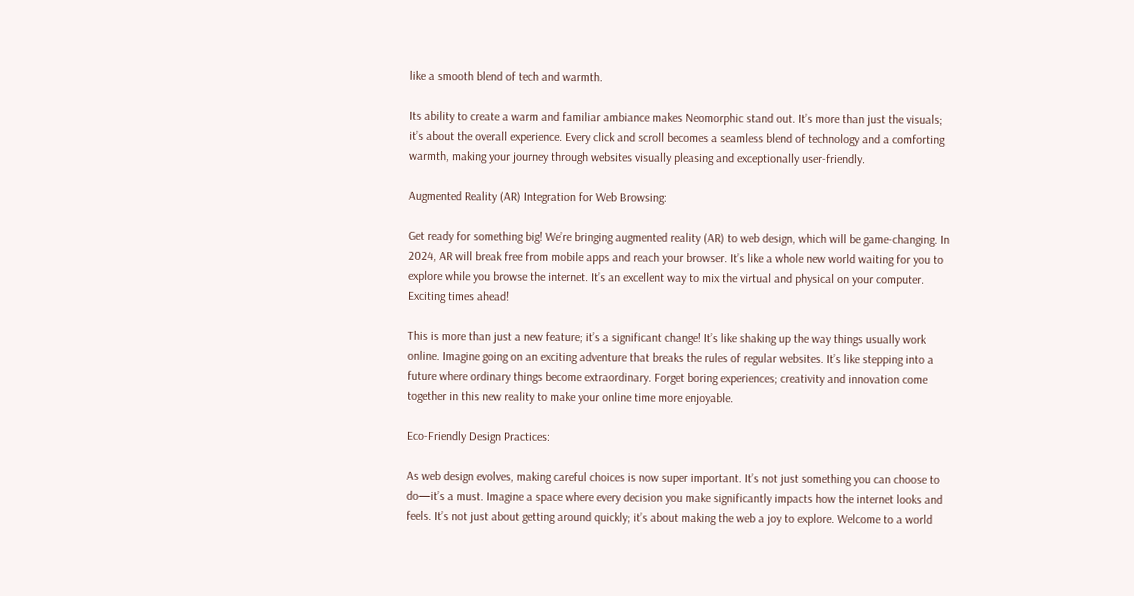like a smooth blend of tech and warmth.

Its ability to create a warm and familiar ambiance makes Neomorphic stand out. It’s more than just the visuals; it’s about the overall experience. Every click and scroll becomes a seamless blend of technology and a comforting warmth, making your journey through websites visually pleasing and exceptionally user-friendly.

Augmented Reality (AR) Integration for Web Browsing:

Get ready for something big! We’re bringing augmented reality (AR) to web design, which will be game-changing. In 2024, AR will break free from mobile apps and reach your browser. It’s like a whole new world waiting for you to explore while you browse the internet. It’s an excellent way to mix the virtual and physical on your computer. Exciting times ahead!

This is more than just a new feature; it’s a significant change! It’s like shaking up the way things usually work online. Imagine going on an exciting adventure that breaks the rules of regular websites. It’s like stepping into a future where ordinary things become extraordinary. Forget boring experiences; creativity and innovation come together in this new reality to make your online time more enjoyable.

Eco-Friendly Design Practices:

As web design evolves, making careful choices is now super important. It’s not just something you can choose to do—it’s a must. Imagine a space where every decision you make significantly impacts how the internet looks and feels. It’s not just about getting around quickly; it’s about making the web a joy to explore. Welcome to a world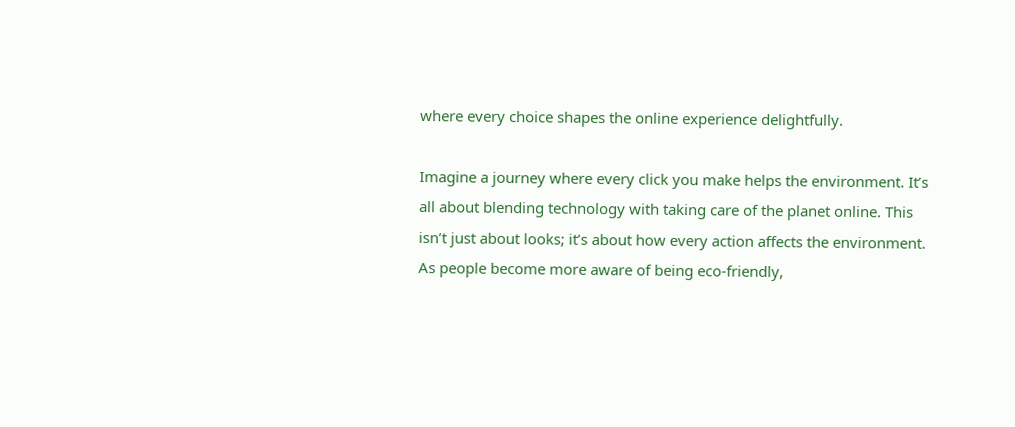where every choice shapes the online experience delightfully.

Imagine a journey where every click you make helps the environment. It’s all about blending technology with taking care of the planet online. This isn’t just about looks; it’s about how every action affects the environment. As people become more aware of being eco-friendly,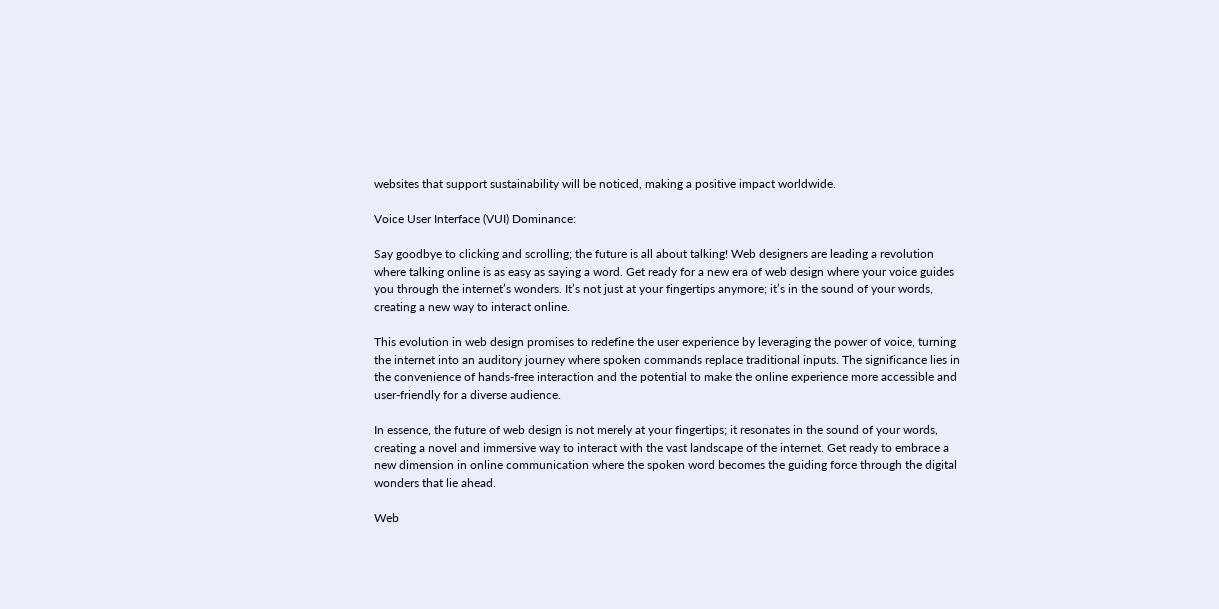websites that support sustainability will be noticed, making a positive impact worldwide.

Voice User Interface (VUI) Dominance:

Say goodbye to clicking and scrolling; the future is all about talking! Web designers are leading a revolution where talking online is as easy as saying a word. Get ready for a new era of web design where your voice guides you through the internet’s wonders. It’s not just at your fingertips anymore; it’s in the sound of your words, creating a new way to interact online.

This evolution in web design promises to redefine the user experience by leveraging the power of voice, turning the internet into an auditory journey where spoken commands replace traditional inputs. The significance lies in the convenience of hands-free interaction and the potential to make the online experience more accessible and user-friendly for a diverse audience.

In essence, the future of web design is not merely at your fingertips; it resonates in the sound of your words, creating a novel and immersive way to interact with the vast landscape of the internet. Get ready to embrace a new dimension in online communication where the spoken word becomes the guiding force through the digital wonders that lie ahead.

Web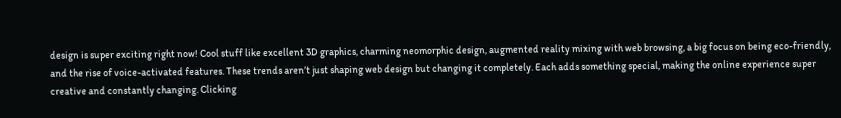design is super exciting right now! Cool stuff like excellent 3D graphics, charming neomorphic design, augmented reality mixing with web browsing, a big focus on being eco-friendly, and the rise of voice-activated features. These trends aren’t just shaping web design but changing it completely. Each adds something special, making the online experience super creative and constantly changing. Clicking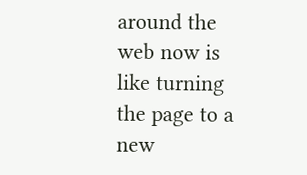around the web now is like turning the page to a new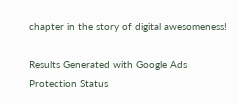chapter in the story of digital awesomeness!

Results Generated with Google Ads Protection Status